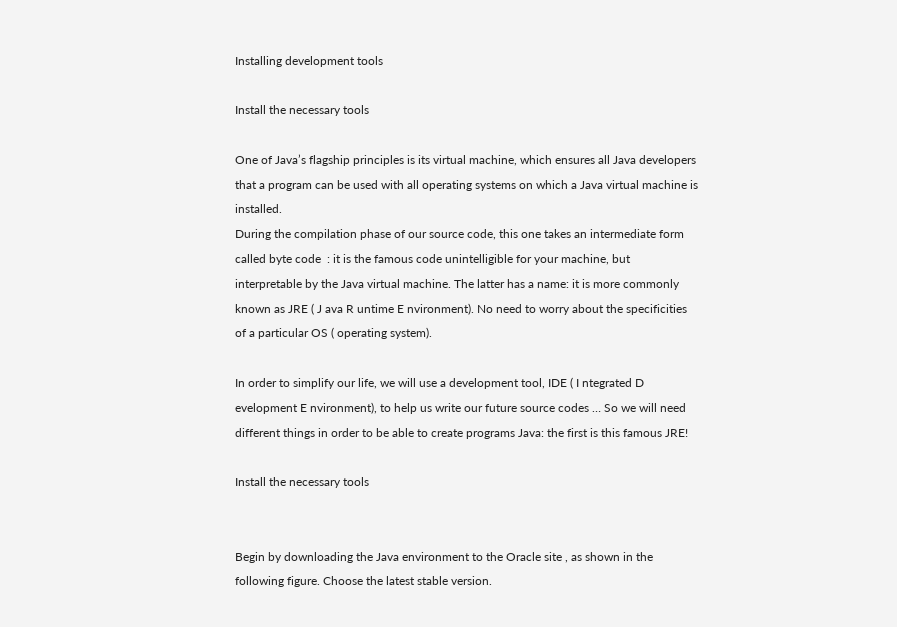Installing development tools

Install the necessary tools

One of Java’s flagship principles is its virtual machine, which ensures all Java developers that a program can be used with all operating systems on which a Java virtual machine is installed.
During the compilation phase of our source code, this one takes an intermediate form called byte code  : it is the famous code unintelligible for your machine, but interpretable by the Java virtual machine. The latter has a name: it is more commonly known as JRE ( J ava R untime E nvironment). No need to worry about the specificities of a particular OS ( operating system).

In order to simplify our life, we will use a development tool, IDE ( I ntegrated D evelopment E nvironment), to help us write our future source codes … So we will need different things in order to be able to create programs Java: the first is this famous JRE!

Install the necessary tools


Begin by downloading the Java environment to the Oracle site , as shown in the following figure. Choose the latest stable version.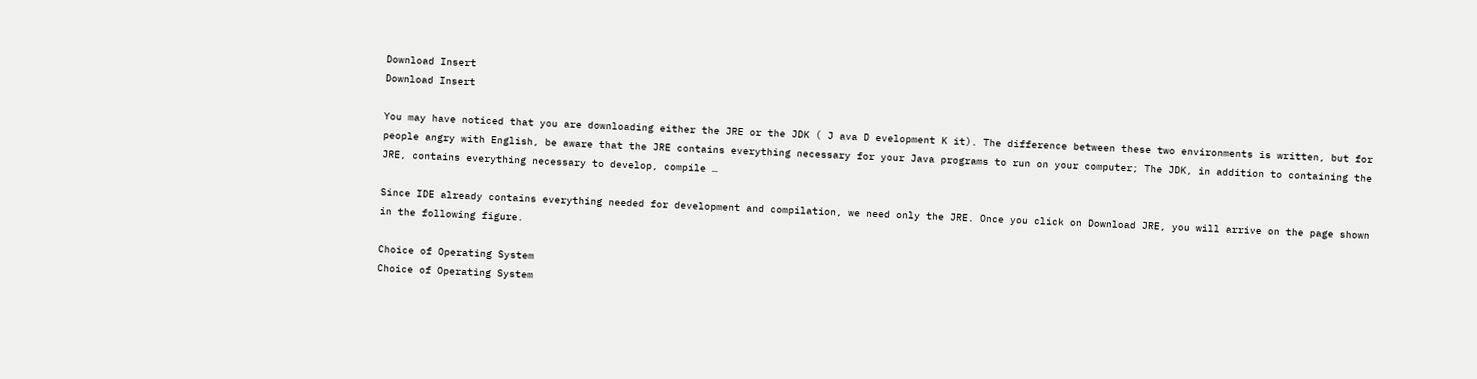Download Insert
Download Insert

You may have noticed that you are downloading either the JRE or the JDK ( J ava D evelopment K it). The difference between these two environments is written, but for people angry with English, be aware that the JRE contains everything necessary for your Java programs to run on your computer; The JDK, in addition to containing the JRE, contains everything necessary to develop, compile …

Since IDE already contains everything needed for development and compilation, we need only the JRE. Once you click on Download JRE, you will arrive on the page shown in the following figure.

Choice of Operating System
Choice of Operating System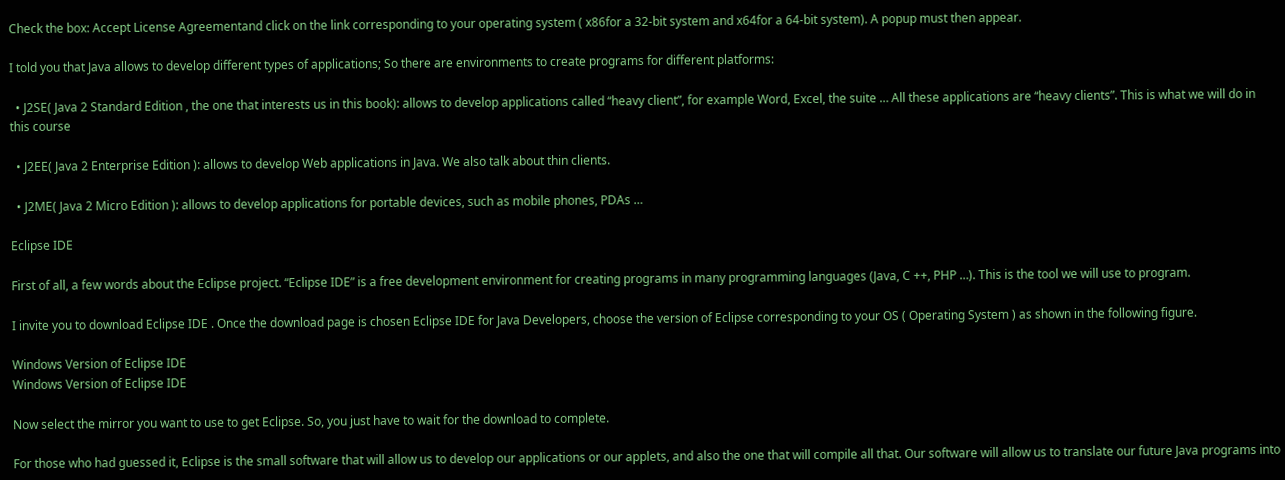Check the box: Accept License Agreementand click on the link corresponding to your operating system ( x86for a 32-bit system and x64for a 64-bit system). A popup must then appear.

I told you that Java allows to develop different types of applications; So there are environments to create programs for different platforms:

  • J2SE( Java 2 Standard Edition , the one that interests us in this book): allows to develop applications called “heavy client”, for example Word, Excel, the suite … All these applications are “heavy clients”. This is what we will do in this course

  • J2EE( Java 2 Enterprise Edition ): allows to develop Web applications in Java. We also talk about thin clients.

  • J2ME( Java 2 Micro Edition ): allows to develop applications for portable devices, such as mobile phones, PDAs …

Eclipse IDE

First of all, a few words about the Eclipse project. “Eclipse IDE” is a free development environment for creating programs in many programming languages (Java, C ++, PHP …). This is the tool we will use to program.

I invite you to download Eclipse IDE . Once the download page is chosen Eclipse IDE for Java Developers, choose the version of Eclipse corresponding to your OS ( Operating System ) as shown in the following figure.

Windows Version of Eclipse IDE
Windows Version of Eclipse IDE

Now select the mirror you want to use to get Eclipse. So, you just have to wait for the download to complete.

For those who had guessed it, Eclipse is the small software that will allow us to develop our applications or our applets, and also the one that will compile all that. Our software will allow us to translate our future Java programs into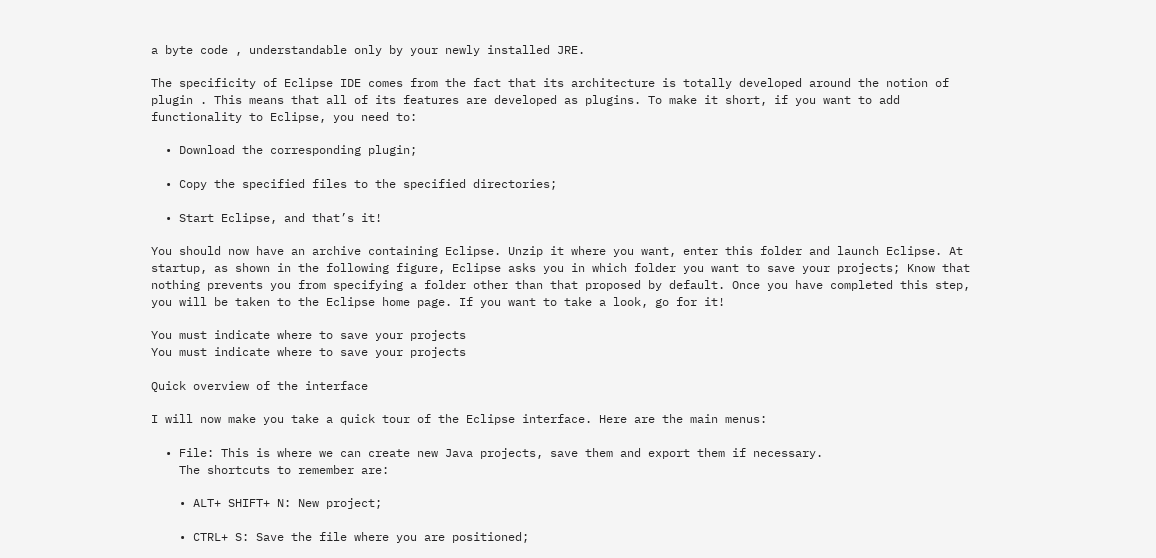a byte code , understandable only by your newly installed JRE.

The specificity of Eclipse IDE comes from the fact that its architecture is totally developed around the notion of plugin . This means that all of its features are developed as plugins. To make it short, if you want to add functionality to Eclipse, you need to:

  • Download the corresponding plugin;

  • Copy the specified files to the specified directories;

  • Start Eclipse, and that’s it!

You should now have an archive containing Eclipse. Unzip it where you want, enter this folder and launch Eclipse. At startup, as shown in the following figure, Eclipse asks you in which folder you want to save your projects; Know that nothing prevents you from specifying a folder other than that proposed by default. Once you have completed this step, you will be taken to the Eclipse home page. If you want to take a look, go for it!

You must indicate where to save your projects
You must indicate where to save your projects

Quick overview of the interface

I will now make you take a quick tour of the Eclipse interface. Here are the main menus:

  • File: This is where we can create new Java projects, save them and export them if necessary.
    The shortcuts to remember are:

    • ALT+ SHIFT+ N: New project;

    • CTRL+ S: Save the file where you are positioned;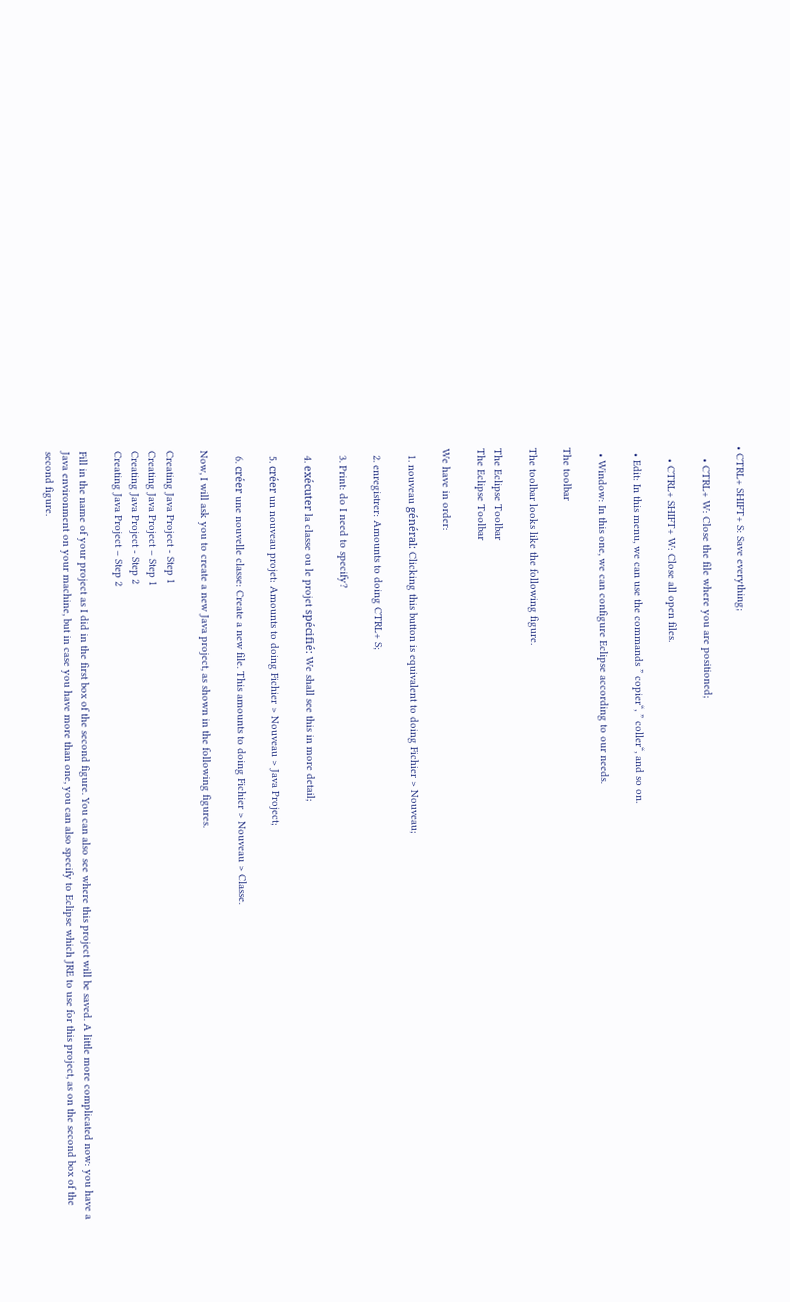• CTRL+ SHIFT+ S: Save everything;

    • CTRL+ W: Close the file where you are positioned;

    • CTRL+ SHIFT+ W: Close all open files.

  • Edit: In this menu, we can use the commands ” copier“, ” coller“, and so on.

  • Window: In this one, we can configure Eclipse according to our needs.

The toolbar

The toolbar looks like the following figure.

The Eclipse Toolbar
The Eclipse Toolbar

We have in order:

  1. nouveau général: Clicking this button is equivalent to doing Fichier > Nouveau;

  2. enregistrer: Amounts to doing CTRL+ S;

  3. Print: do I need to specify?

  4. exécuter la classe ou le projet spécifié: We shall see this in more detail;

  5. créer un nouveau projet: Amounts to doing Fichier > Nouveau > Java Project;

  6. créer une nouvelle classe: Create a new file. This amounts to doing Fichier > Nouveau > Classe.

Now, I will ask you to create a new Java project, as shown in the following figures.

Creating Java Project - Step 1
Creating Java Project – Step 1
Creating Java Project - Step 2
Creating Java Project – Step 2

Fill in the name of your project as I did in the first box of the second figure. You can also see where this project will be saved. A little more complicated now: you have a Java environment on your machine, but in case you have more than one, you can also specify to Eclipse which JRE to use for this project, as on the second box of the second figure.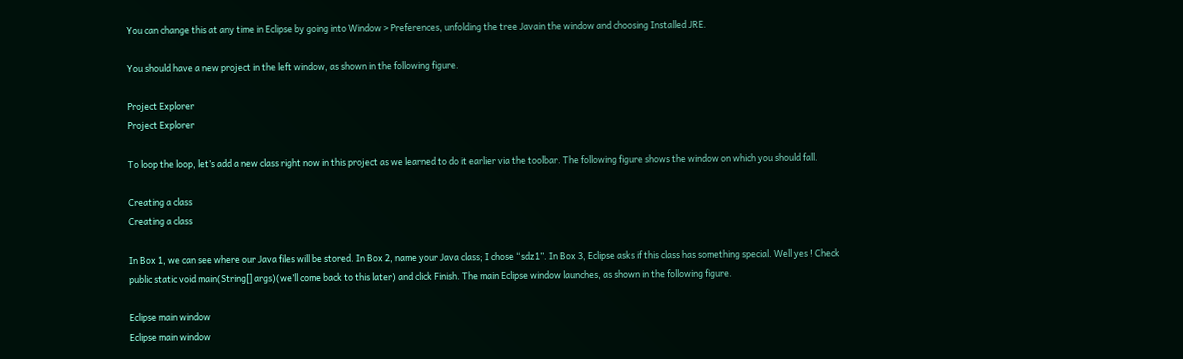You can change this at any time in Eclipse by going into Window > Preferences, unfolding the tree Javain the window and choosing Installed JRE.

You should have a new project in the left window, as shown in the following figure.

Project Explorer
Project Explorer

To loop the loop, let’s add a new class right now in this project as we learned to do it earlier via the toolbar. The following figure shows the window on which you should fall.

Creating a class
Creating a class

In Box 1, we can see where our Java files will be stored. In Box 2, name your Java class; I chose “sdz1”. In Box 3, Eclipse asks if this class has something special. Well yes ! Check
public static void main(String[] args)(we’ll come back to this later) and click Finish. The main Eclipse window launches, as shown in the following figure.

Eclipse main window
Eclipse main window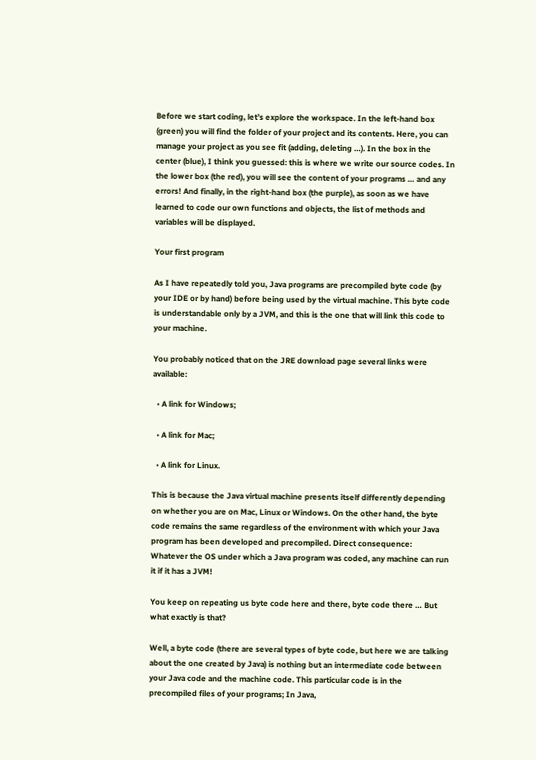Before we start coding, let’s explore the workspace. In the left-hand box (green) you will find the folder of your project and its contents. Here, you can manage your project as you see fit (adding, deleting …). In the box in the center (blue), I think you guessed: this is where we write our source codes. In the lower box (the red), you will see the content of your programs … and any errors! And finally, in the right-hand box (the purple), as soon as we have learned to code our own functions and objects, the list of methods and variables will be displayed.

Your first program

As I have repeatedly told you, Java programs are precompiled byte code (by your IDE or by hand) before being used by the virtual machine. This byte code is understandable only by a JVM, and this is the one that will link this code to your machine.

You probably noticed that on the JRE download page several links were available:

  • A link for Windows;

  • A link for Mac;

  • A link for Linux.

This is because the Java virtual machine presents itself differently depending on whether you are on Mac, Linux or Windows. On the other hand, the byte code remains the same regardless of the environment with which your Java program has been developed and precompiled. Direct consequence: Whatever the OS under which a Java program was coded, any machine can run it if it has a JVM!

You keep on repeating us byte code here and there, byte code there … But what exactly is that?

Well, a byte code (there are several types of byte code, but here we are talking about the one created by Java) is nothing but an intermediate code between your Java code and the machine code. This particular code is in the precompiled files of your programs; In Java,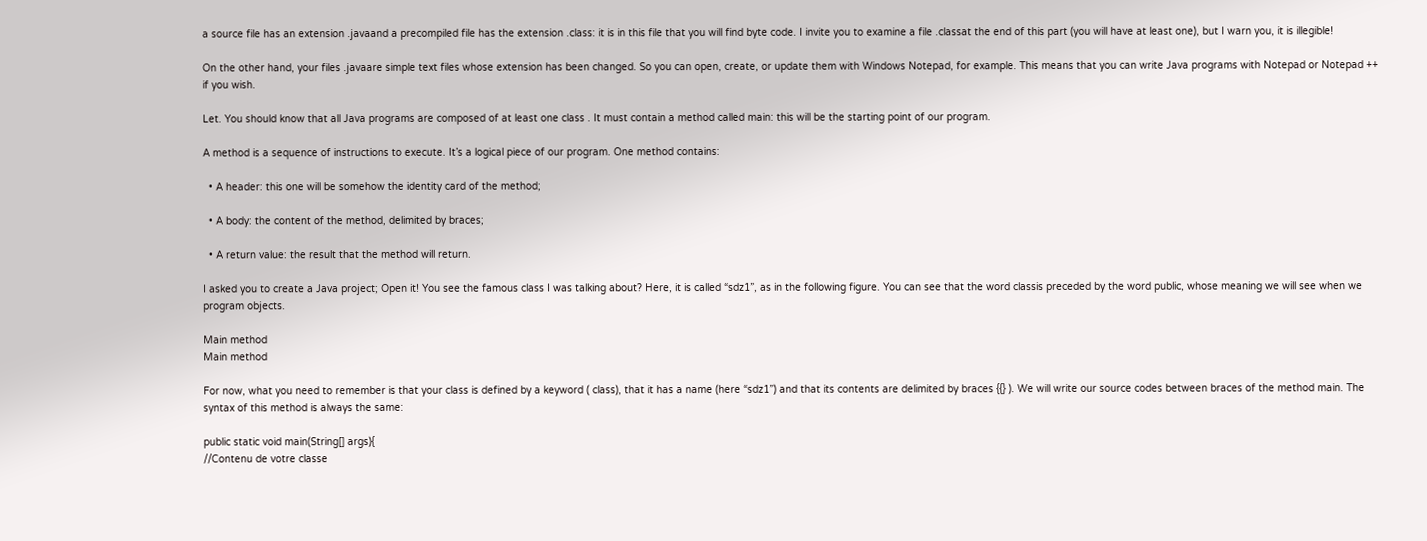a source file has an extension .javaand a precompiled file has the extension .class: it is in this file that you will find byte code. I invite you to examine a file .classat the end of this part (you will have at least one), but I warn you, it is illegible!

On the other hand, your files .javaare simple text files whose extension has been changed. So you can open, create, or update them with Windows Notepad, for example. This means that you can write Java programs with Notepad or Notepad ++ if you wish.

Let. You should know that all Java programs are composed of at least one class . It must contain a method called main: this will be the starting point of our program.

A method is a sequence of instructions to execute. It’s a logical piece of our program. One method contains:

  • A header: this one will be somehow the identity card of the method;

  • A body: the content of the method, delimited by braces;

  • A return value: the result that the method will return.

I asked you to create a Java project; Open it! You see the famous class I was talking about? Here, it is called “sdz1”, as in the following figure. You can see that the word classis preceded by the word public, whose meaning we will see when we program objects.

Main method
Main method

For now, what you need to remember is that your class is defined by a keyword ( class), that it has a name (here “sdz1”) and that its contents are delimited by braces {{} ). We will write our source codes between braces of the method main. The syntax of this method is always the same:

public static void main(String[] args){
//Contenu de votre classe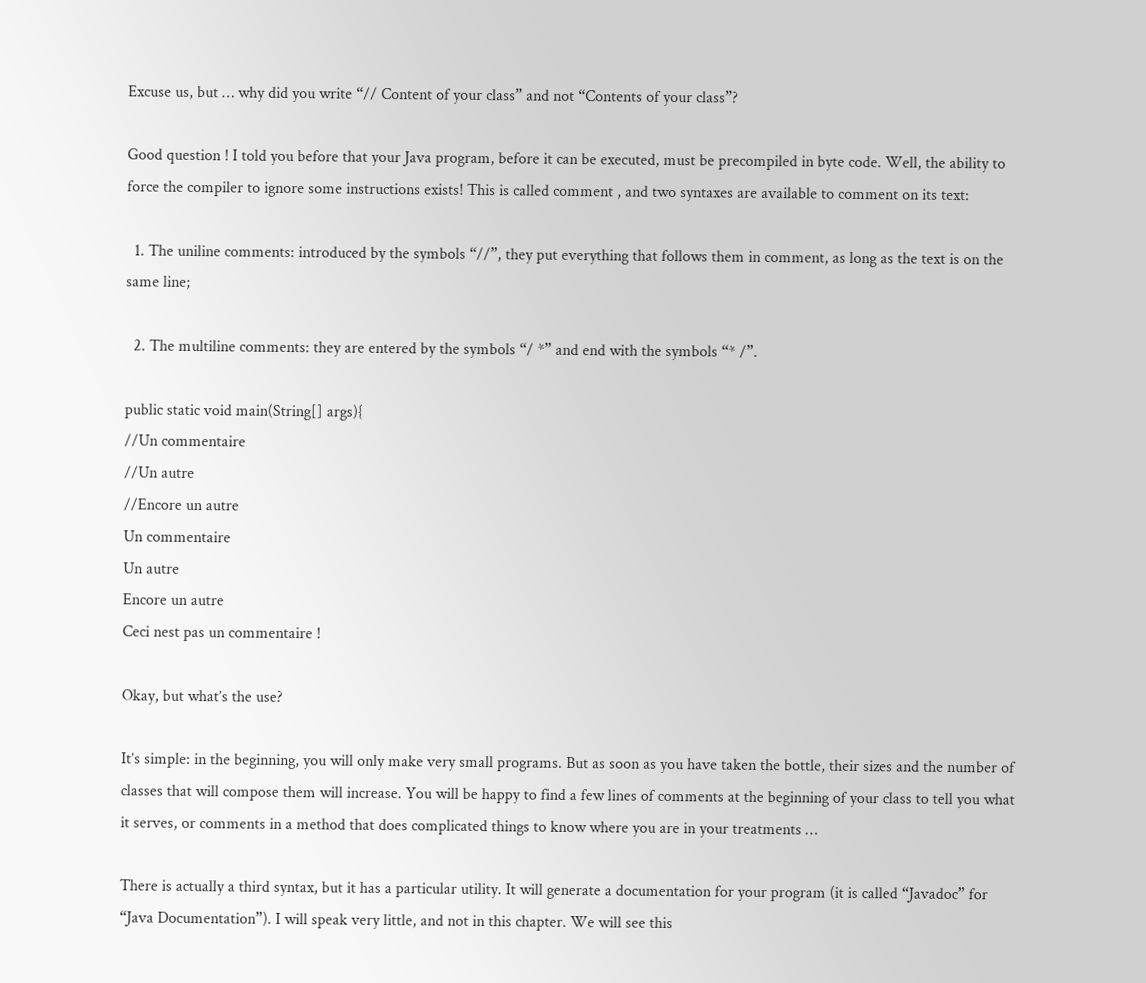Excuse us, but … why did you write “// Content of your class” and not “Contents of your class”?

Good question ! I told you before that your Java program, before it can be executed, must be precompiled in byte code. Well, the ability to force the compiler to ignore some instructions exists! This is called comment , and two syntaxes are available to comment on its text:

  1. The uniline comments: introduced by the symbols “//”, they put everything that follows them in comment, as long as the text is on the same line;

  2. The multiline comments: they are entered by the symbols “/ *” and end with the symbols “* /”.

public static void main(String[] args){
//Un commentaire
//Un autre
//Encore un autre
Un commentaire
Un autre
Encore un autre
Ceci nest pas un commentaire !

Okay, but what’s the use?

It’s simple: in the beginning, you will only make very small programs. But as soon as you have taken the bottle, their sizes and the number of classes that will compose them will increase. You will be happy to find a few lines of comments at the beginning of your class to tell you what it serves, or comments in a method that does complicated things to know where you are in your treatments …

There is actually a third syntax, but it has a particular utility. It will generate a documentation for your program (it is called “Javadoc” for “Java Documentation”). I will speak very little, and not in this chapter. We will see this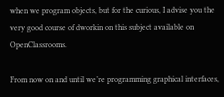when we program objects, but for the curious, I advise you the very good course of dworkin on this subject available on OpenClassrooms.

From now on and until we’re programming graphical interfaces,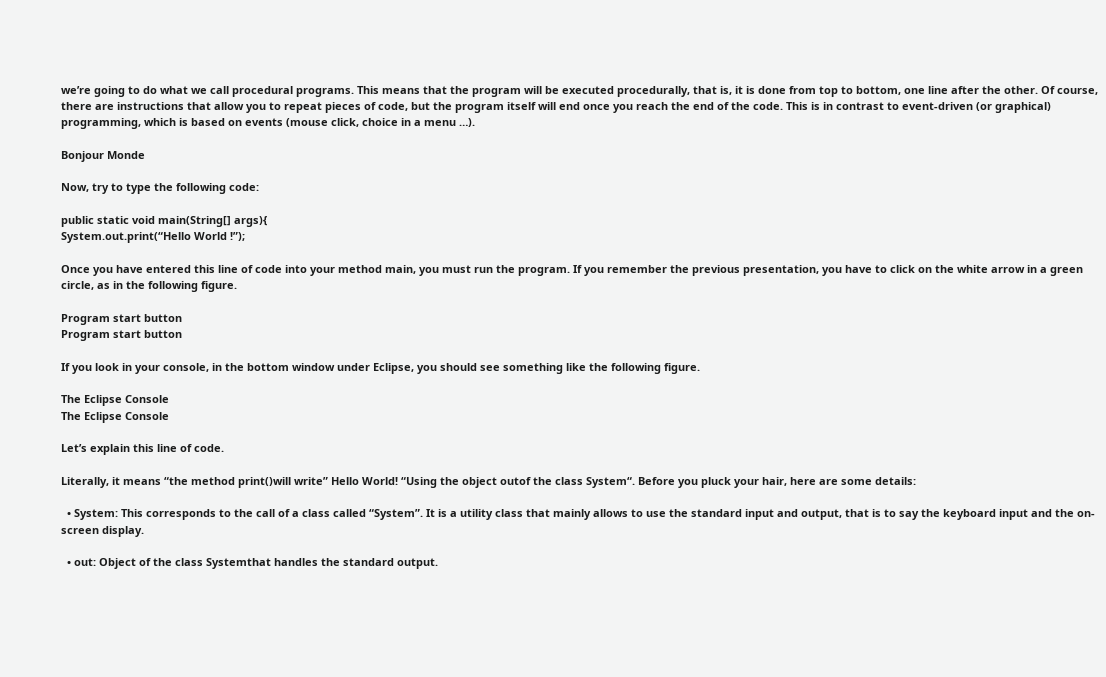we’re going to do what we call procedural programs. This means that the program will be executed procedurally, that is, it is done from top to bottom, one line after the other. Of course, there are instructions that allow you to repeat pieces of code, but the program itself will end once you reach the end of the code. This is in contrast to event-driven (or graphical) programming, which is based on events (mouse click, choice in a menu …).

Bonjour Monde

Now, try to type the following code:

public static void main(String[] args){
System.out.print(“Hello World !”);

Once you have entered this line of code into your method main, you must run the program. If you remember the previous presentation, you have to click on the white arrow in a green circle, as in the following figure.

Program start button
Program start button

If you look in your console, in the bottom window under Eclipse, you should see something like the following figure.

The Eclipse Console
The Eclipse Console

Let’s explain this line of code.

Literally, it means “the method print()will write” Hello World! “Using the object outof the class System“. Before you pluck your hair, here are some details:

  • System: This corresponds to the call of a class called “System”. It is a utility class that mainly allows to use the standard input and output, that is to say the keyboard input and the on-screen display.

  • out: Object of the class Systemthat handles the standard output.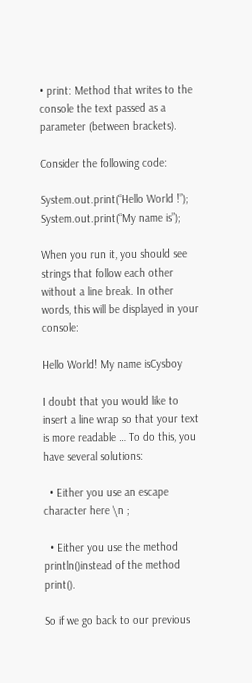• print: Method that writes to the console the text passed as a parameter (between brackets).

Consider the following code:

System.out.print(“Hello World !”);
System.out.print(“My name is”);

When you run it, you should see strings that follow each other without a line break. In other words, this will be displayed in your console:

Hello World! My name isCysboy

I doubt that you would like to insert a line wrap so that your text is more readable … To do this, you have several solutions:

  • Either you use an escape character here \n ;

  • Either you use the method println()instead of the method print().

So if we go back to our previous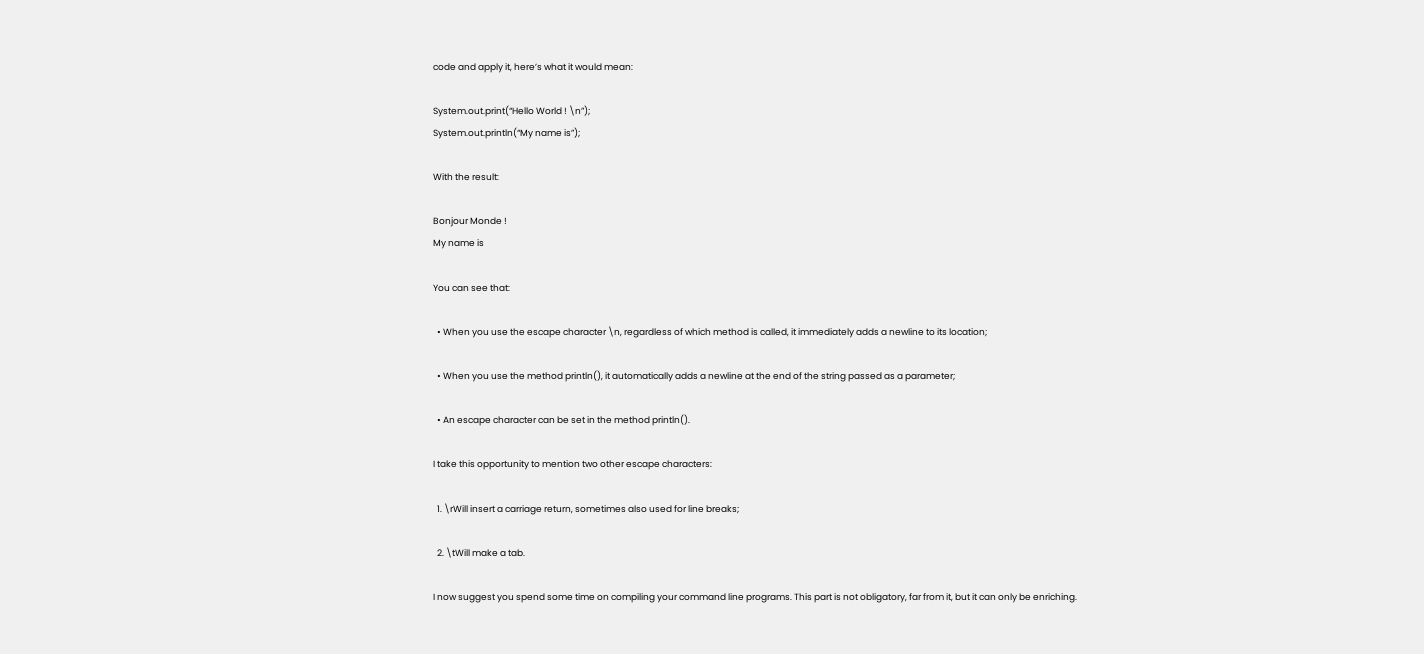code and apply it, here’s what it would mean:

System.out.print(“Hello World ! \n”);
System.out.println(“My name is”);

With the result:

Bonjour Monde !
My name is

You can see that:

  • When you use the escape character \n, regardless of which method is called, it immediately adds a newline to its location;

  • When you use the method println(), it automatically adds a newline at the end of the string passed as a parameter;

  • An escape character can be set in the method println().

I take this opportunity to mention two other escape characters:

  1. \rWill insert a carriage return, sometimes also used for line breaks;

  2. \tWill make a tab.

I now suggest you spend some time on compiling your command line programs. This part is not obligatory, far from it, but it can only be enriching.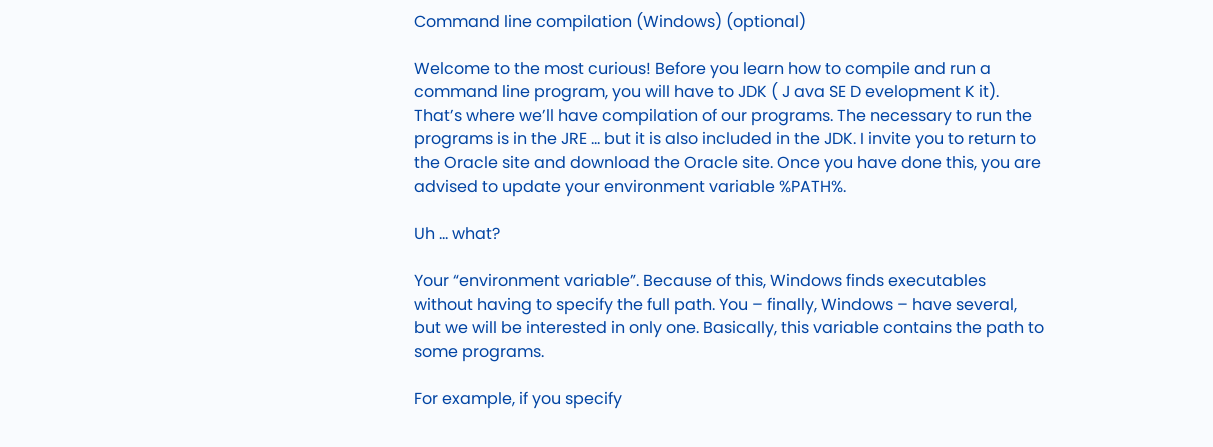Command line compilation (Windows) (optional)

Welcome to the most curious! Before you learn how to compile and run a command line program, you will have to JDK ( J ava SE D evelopment K it). That’s where we’ll have compilation of our programs. The necessary to run the programs is in the JRE … but it is also included in the JDK. I invite you to return to the Oracle site and download the Oracle site. Once you have done this, you are advised to update your environment variable %PATH%.

Uh … what?

Your “environment variable”. Because of this, Windows finds executables without having to specify the full path. You – finally, Windows – have several, but we will be interested in only one. Basically, this variable contains the path to some programs.

For example, if you specify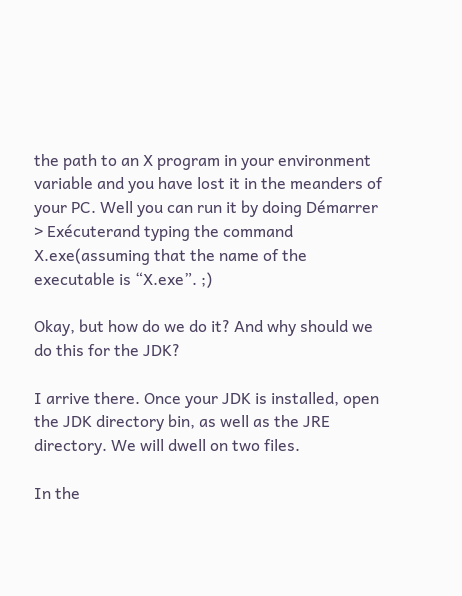the path to an X program in your environment variable and you have lost it in the meanders of your PC. Well you can run it by doing Démarrer > Exécuterand typing the command X.exe(assuming that the name of the executable is “X.exe”. ;)

Okay, but how do we do it? And why should we do this for the JDK?

I arrive there. Once your JDK is installed, open the JDK directory bin, as well as the JRE directory. We will dwell on two files.

In the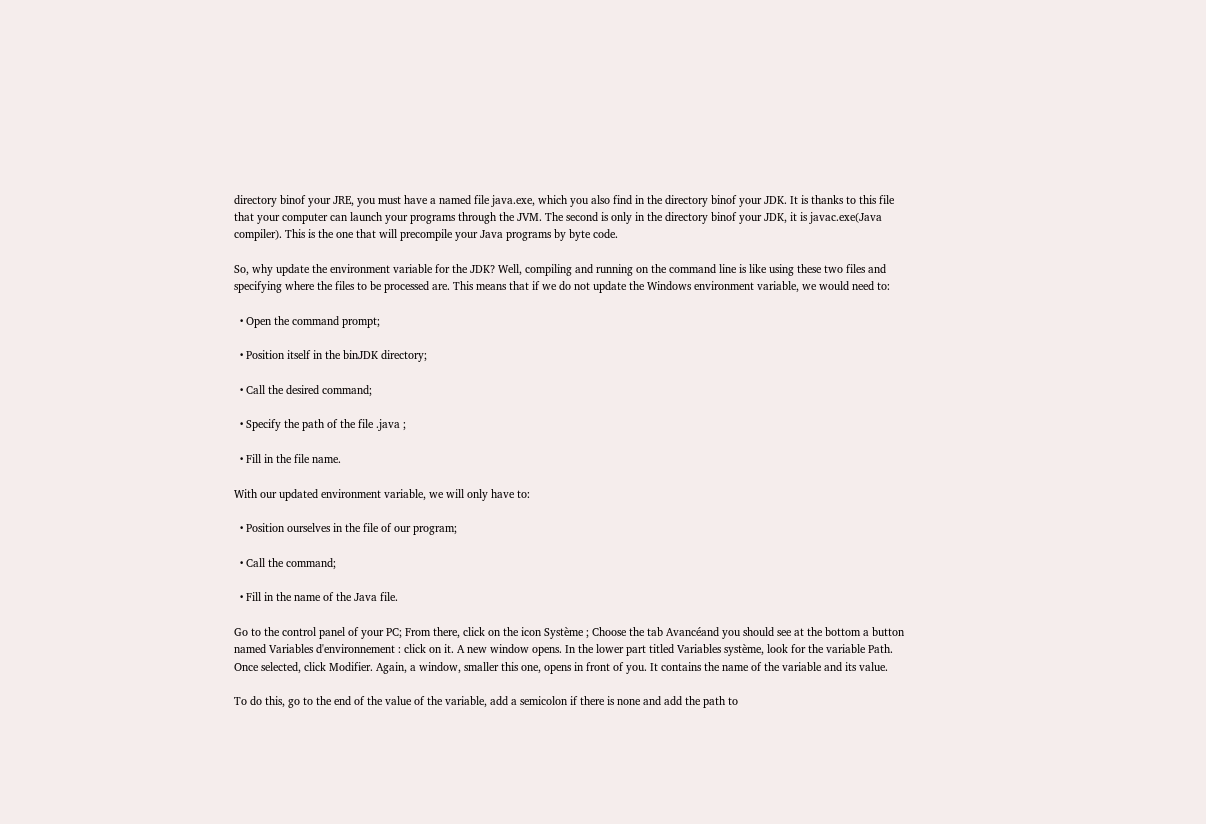directory binof your JRE, you must have a named file java.exe, which you also find in the directory binof your JDK. It is thanks to this file that your computer can launch your programs through the JVM. The second is only in the directory binof your JDK, it is javac.exe(Java compiler). This is the one that will precompile your Java programs by byte code.

So, why update the environment variable for the JDK? Well, compiling and running on the command line is like using these two files and specifying where the files to be processed are. This means that if we do not update the Windows environment variable, we would need to:

  • Open the command prompt;

  • Position itself in the binJDK directory;

  • Call the desired command;

  • Specify the path of the file .java ;

  • Fill in the file name.

With our updated environment variable, we will only have to:

  • Position ourselves in the file of our program;

  • Call the command;

  • Fill in the name of the Java file.

Go to the control panel of your PC; From there, click on the icon Système ; Choose the tab Avancéand you should see at the bottom a button named Variables d'environnement : click on it. A new window opens. In the lower part titled Variables système, look for the variable Path. Once selected, click Modifier. Again, a window, smaller this one, opens in front of you. It contains the name of the variable and its value.

To do this, go to the end of the value of the variable, add a semicolon if there is none and add the path to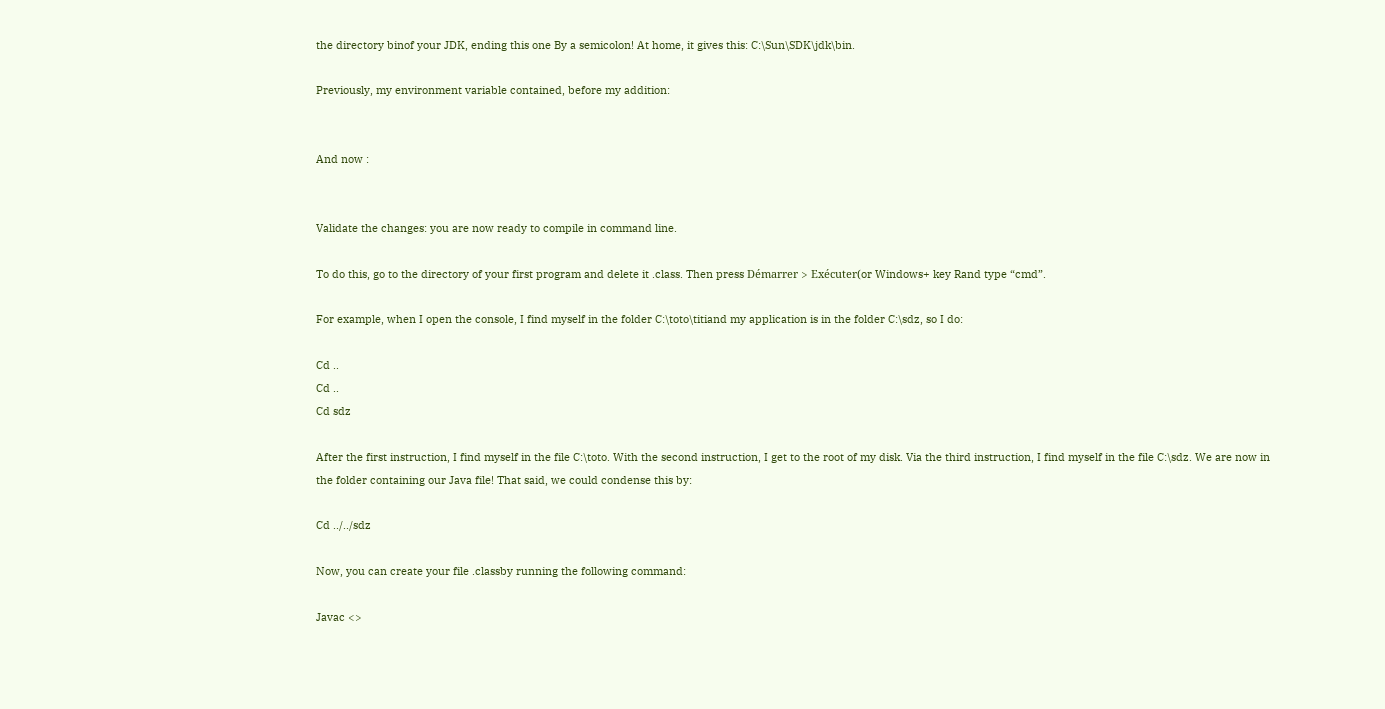the directory binof your JDK, ending this one By a semicolon! At home, it gives this: C:\Sun\SDK\jdk\bin.

Previously, my environment variable contained, before my addition:


And now :


Validate the changes: you are now ready to compile in command line.

To do this, go to the directory of your first program and delete it .class. Then press Démarrer > Exécuter(or Windows+ key Rand type “cmd”.

For example, when I open the console, I find myself in the folder C:\toto\titiand my application is in the folder C:\sdz, so I do:

Cd ..
Cd ..
Cd sdz

After the first instruction, I find myself in the file C:\toto. With the second instruction, I get to the root of my disk. Via the third instruction, I find myself in the file C:\sdz. We are now in the folder containing our Java file! That said, we could condense this by:

Cd ../../sdz

Now, you can create your file .classby running the following command:

Javac <>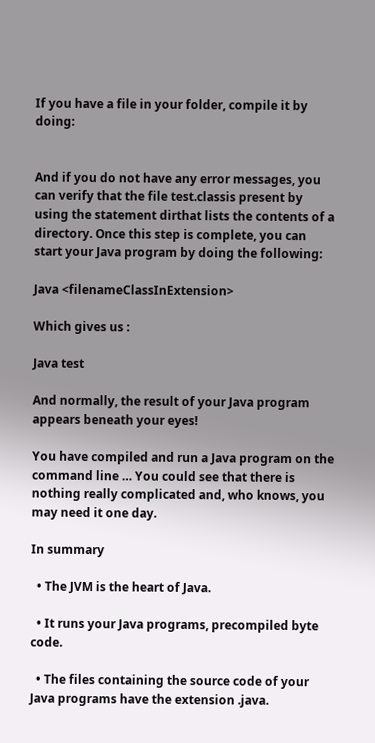If you have a file in your folder, compile it by doing:


And if you do not have any error messages, you can verify that the file test.classis present by using the statement dirthat lists the contents of a directory. Once this step is complete, you can start your Java program by doing the following:

Java <filenameClassInExtension>

Which gives us :

Java test

And normally, the result of your Java program appears beneath your eyes!

You have compiled and run a Java program on the command line … You could see that there is nothing really complicated and, who knows, you may need it one day.

In summary

  • The JVM is the heart of Java.

  • It runs your Java programs, precompiled byte code.

  • The files containing the source code of your Java programs have the extension .java.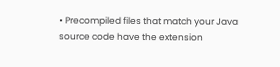• Precompiled files that match your Java source code have the extension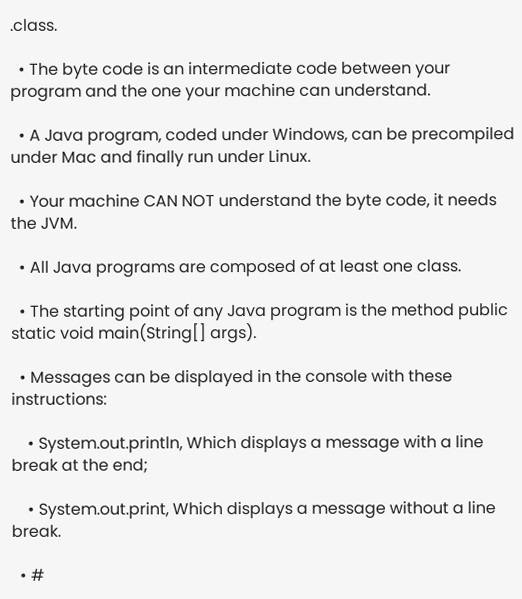.class.

  • The byte code is an intermediate code between your program and the one your machine can understand.

  • A Java program, coded under Windows, can be precompiled under Mac and finally run under Linux.

  • Your machine CAN NOT understand the byte code, it needs the JVM.

  • All Java programs are composed of at least one class.

  • The starting point of any Java program is the method public static void main(String[] args).

  • Messages can be displayed in the console with these instructions:

    • System.out.println, Which displays a message with a line break at the end;

    • System.out.print, Which displays a message without a line break.

  • #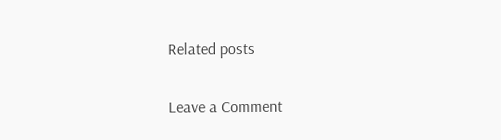Related posts

Leave a Comment